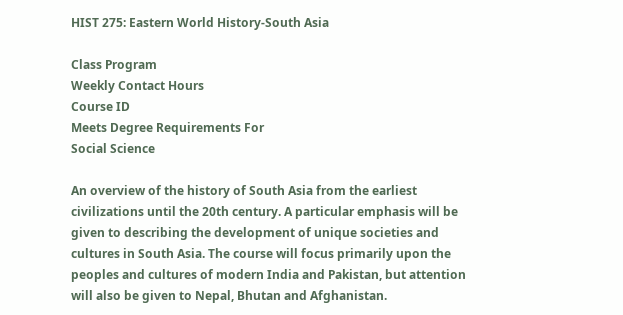HIST 275: Eastern World History-South Asia

Class Program
Weekly Contact Hours
Course ID
Meets Degree Requirements For
Social Science

An overview of the history of South Asia from the earliest civilizations until the 20th century. A particular emphasis will be given to describing the development of unique societies and cultures in South Asia. The course will focus primarily upon the peoples and cultures of modern India and Pakistan, but attention will also be given to Nepal, Bhutan and Afghanistan.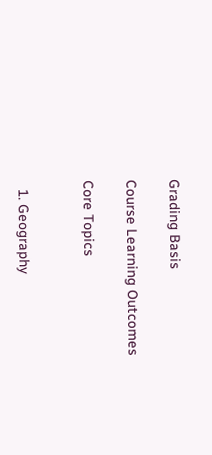Grading Basis

Course Learning Outcomes

Core Topics


  1. Geography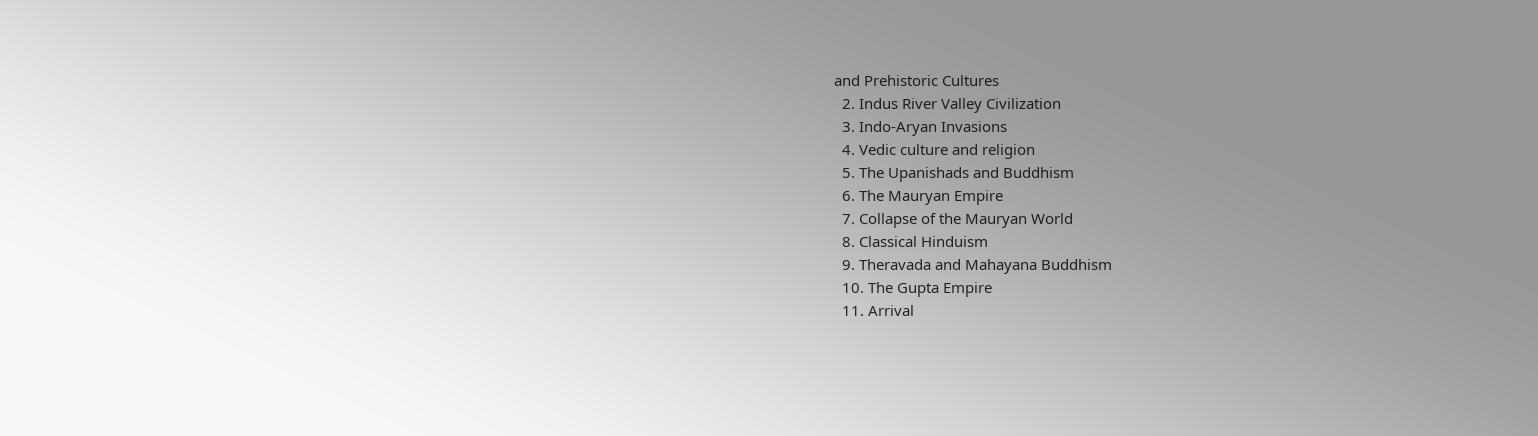and Prehistoric Cultures
  2. Indus River Valley Civilization
  3. Indo-Aryan Invasions
  4. Vedic culture and religion
  5. The Upanishads and Buddhism
  6. The Mauryan Empire
  7. Collapse of the Mauryan World
  8. Classical Hinduism
  9. Theravada and Mahayana Buddhism
  10. The Gupta Empire
  11. Arrival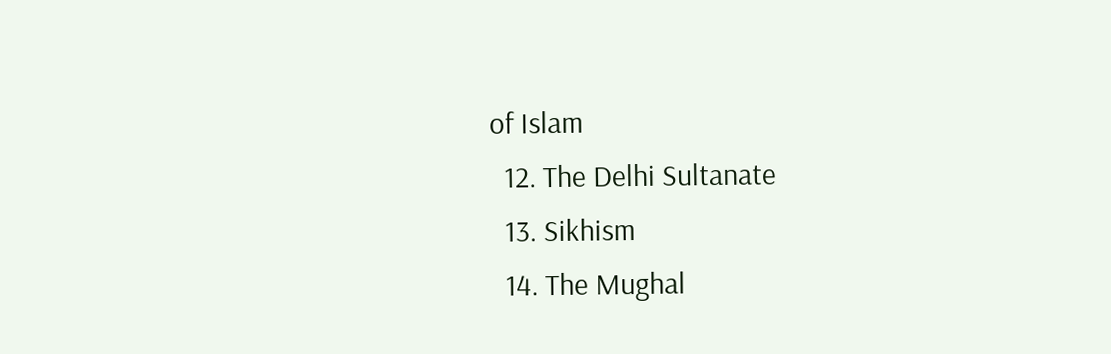of Islam
  12. The Delhi Sultanate
  13. Sikhism
  14. The Mughal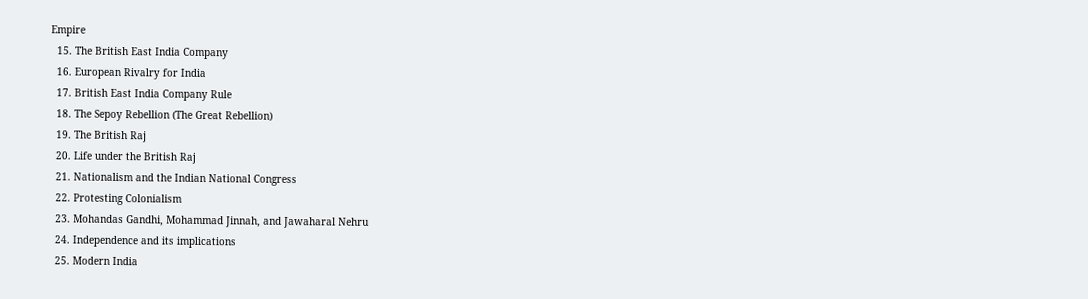Empire
  15. The British East India Company
  16. European Rivalry for India
  17. British East India Company Rule
  18. The Sepoy Rebellion (The Great Rebellion)
  19. The British Raj
  20. Life under the British Raj
  21. Nationalism and the Indian National Congress
  22. Protesting Colonialism
  23. Mohandas Gandhi, Mohammad Jinnah, and Jawaharal Nehru
  24. Independence and its implications
  25. Modern India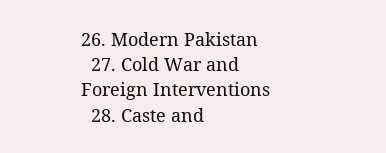26. Modern Pakistan
  27. Cold War and Foreign Interventions
  28. Caste and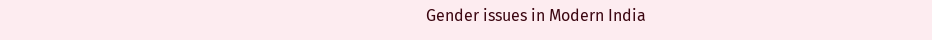Gender issues in Modern India